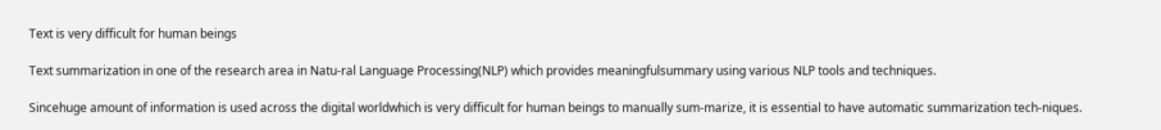Text is very difficult for human beings

Text summarization in one of the research area in Natu-ral Language Processing(NLP) which provides meaningfulsummary using various NLP tools and techniques.

Sincehuge amount of information is used across the digital worldwhich is very difficult for human beings to manually sum-marize, it is essential to have automatic summarization tech-niques.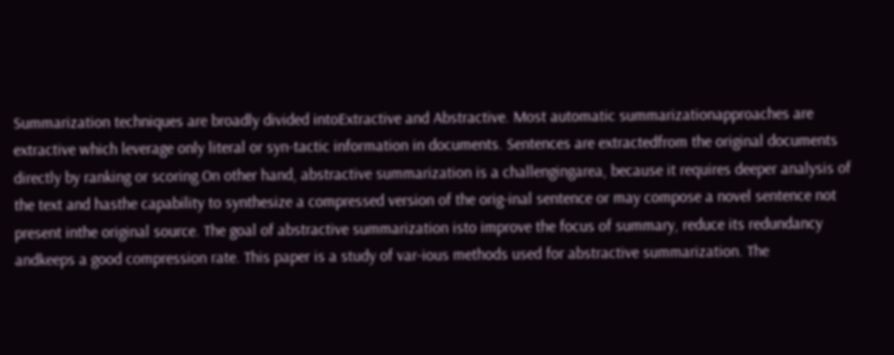Summarization techniques are broadly divided intoExtractive and Abstractive. Most automatic summarizationapproaches are extractive which leverage only literal or syn-tactic information in documents. Sentences are extractedfrom the original documents directly by ranking or scoring.On other hand, abstractive summarization is a challengingarea, because it requires deeper analysis of the text and hasthe capability to synthesize a compressed version of the orig-inal sentence or may compose a novel sentence not present inthe original source. The goal of abstractive summarization isto improve the focus of summary, reduce its redundancy andkeeps a good compression rate. This paper is a study of var-ious methods used for abstractive summarization. The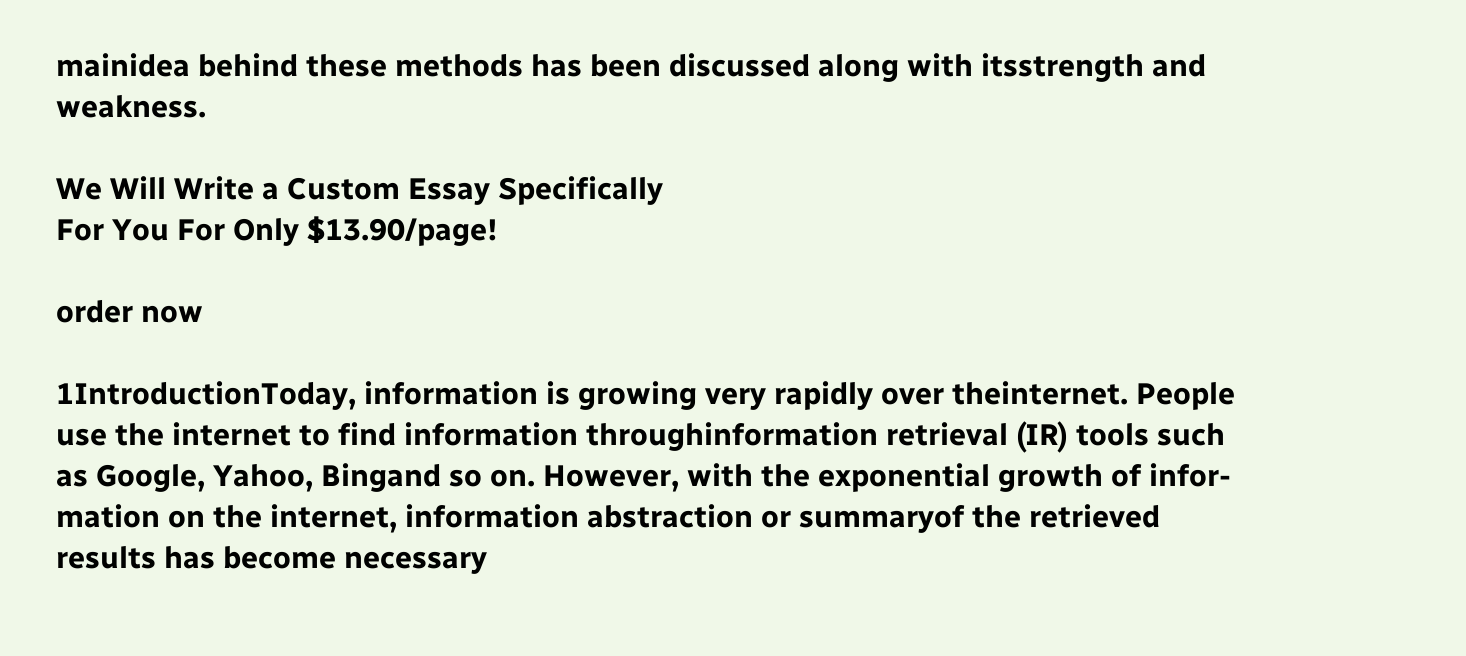mainidea behind these methods has been discussed along with itsstrength and weakness.

We Will Write a Custom Essay Specifically
For You For Only $13.90/page!

order now

1IntroductionToday, information is growing very rapidly over theinternet. People use the internet to find information throughinformation retrieval (IR) tools such as Google, Yahoo, Bingand so on. However, with the exponential growth of infor-mation on the internet, information abstraction or summaryof the retrieved results has become necessary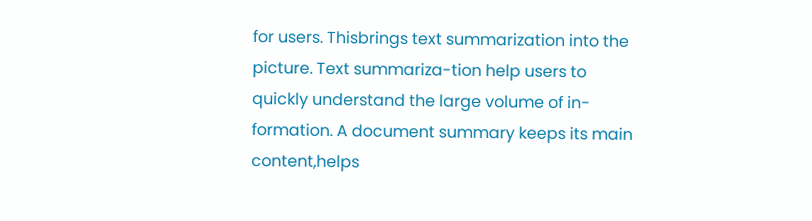for users. Thisbrings text summarization into the picture. Text summariza-tion help users to quickly understand the large volume of in-formation. A document summary keeps its main content,helps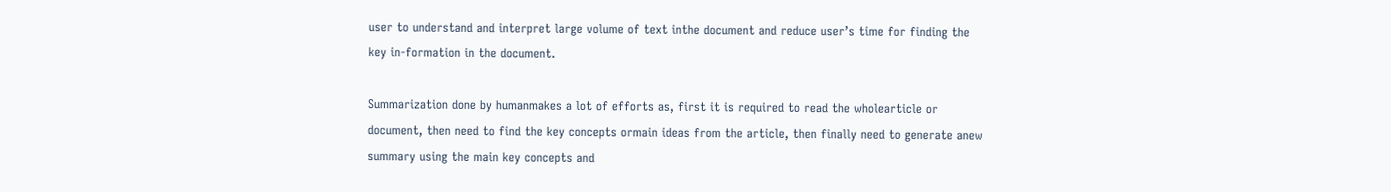user to understand and interpret large volume of text inthe document and reduce user’s time for finding the key in-formation in the document.

Summarization done by humanmakes a lot of efforts as, first it is required to read the wholearticle or document, then need to find the key concepts ormain ideas from the article, then finally need to generate anew summary using the main key concepts and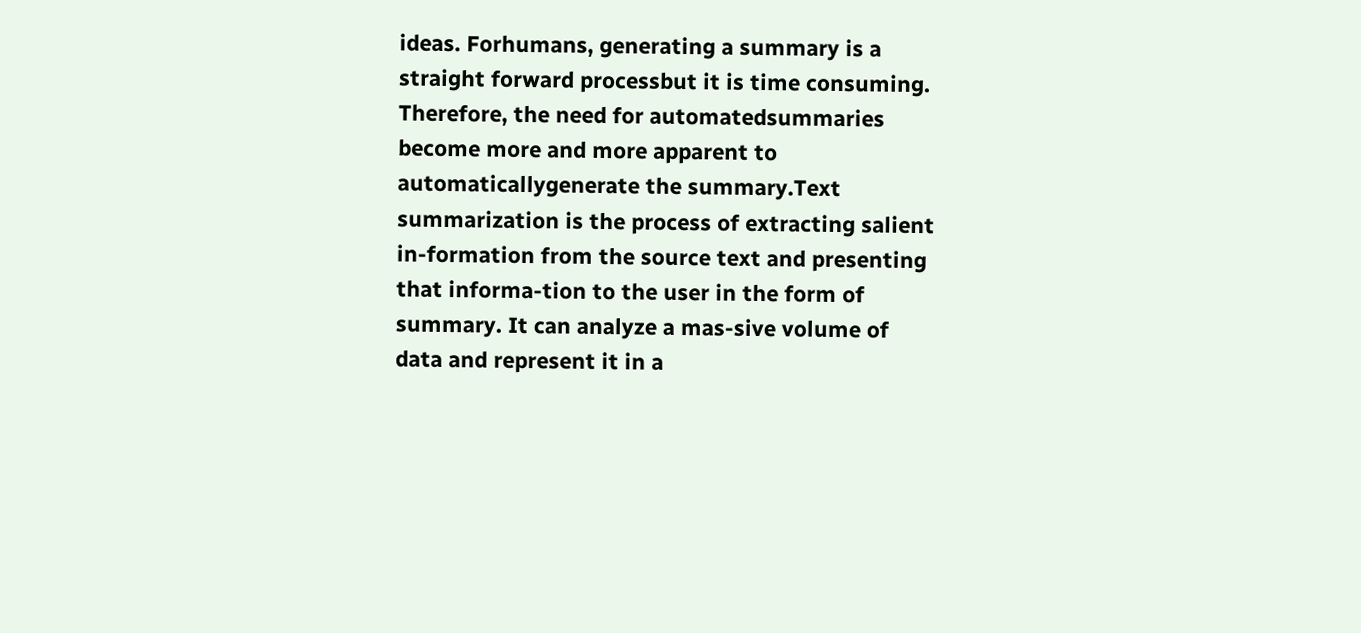ideas. Forhumans, generating a summary is a straight forward processbut it is time consuming. Therefore, the need for automatedsummaries become more and more apparent to automaticallygenerate the summary.Text summarization is the process of extracting salient in-formation from the source text and presenting that informa-tion to the user in the form of summary. It can analyze a mas-sive volume of data and represent it in a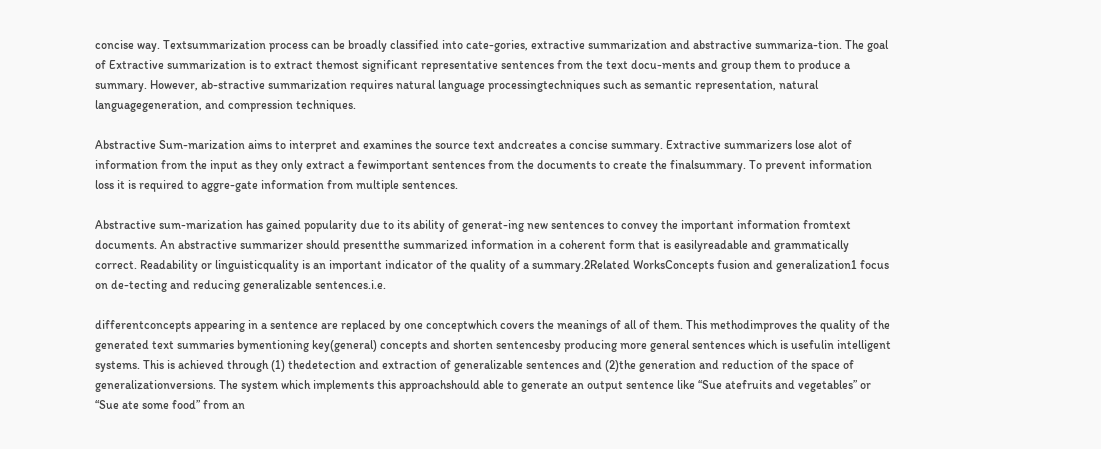concise way. Textsummarization process can be broadly classified into cate-gories, extractive summarization and abstractive summariza-tion. The goal of Extractive summarization is to extract themost significant representative sentences from the text docu-ments and group them to produce a summary. However, ab-stractive summarization requires natural language processingtechniques such as semantic representation, natural languagegeneration, and compression techniques.

Abstractive Sum-marization aims to interpret and examines the source text andcreates a concise summary. Extractive summarizers lose alot of information from the input as they only extract a fewimportant sentences from the documents to create the finalsummary. To prevent information loss it is required to aggre-gate information from multiple sentences.

Abstractive sum-marization has gained popularity due to its ability of generat-ing new sentences to convey the important information fromtext documents. An abstractive summarizer should presentthe summarized information in a coherent form that is easilyreadable and grammatically correct. Readability or linguisticquality is an important indicator of the quality of a summary.2Related WorksConcepts fusion and generalization1 focus on de-tecting and reducing generalizable sentences.i.e.

differentconcepts appearing in a sentence are replaced by one conceptwhich covers the meanings of all of them. This methodimproves the quality of the generated text summaries bymentioning key(general) concepts and shorten sentencesby producing more general sentences which is usefulin intelligent systems. This is achieved through (1) thedetection and extraction of generalizable sentences and (2)the generation and reduction of the space of generalizationversions. The system which implements this approachshould able to generate an output sentence like “Sue atefruits and vegetables” or “Sue ate some food” from an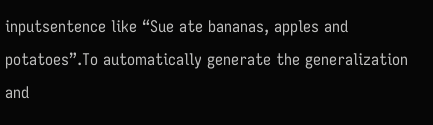inputsentence like “Sue ate bananas, apples and potatoes”.To automatically generate the generalization and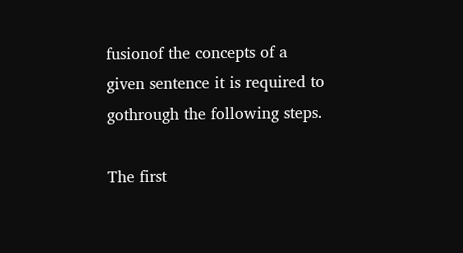fusionof the concepts of a given sentence it is required to gothrough the following steps.

The first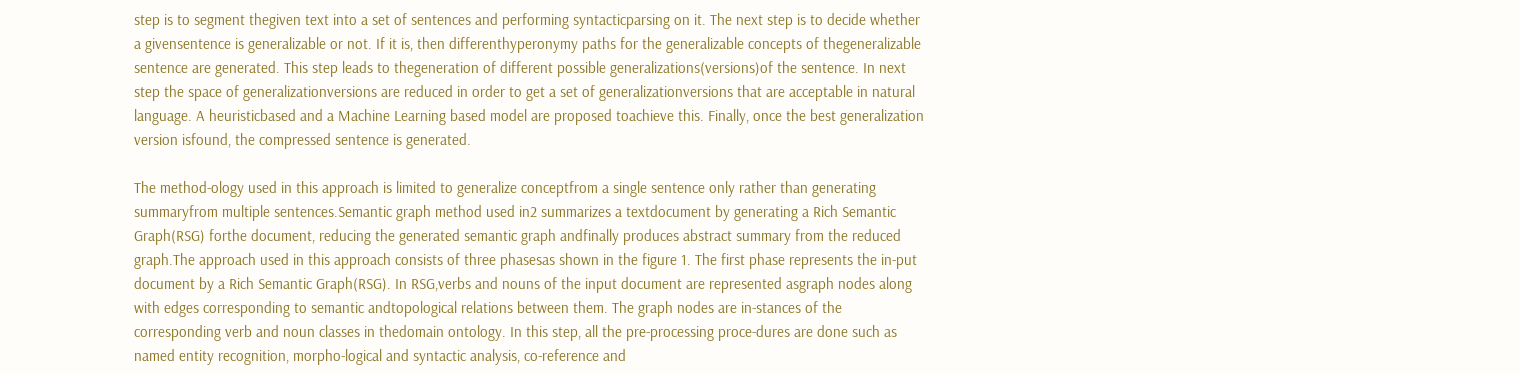step is to segment thegiven text into a set of sentences and performing syntacticparsing on it. The next step is to decide whether a givensentence is generalizable or not. If it is, then differenthyperonymy paths for the generalizable concepts of thegeneralizable sentence are generated. This step leads to thegeneration of different possible generalizations(versions)of the sentence. In next step the space of generalizationversions are reduced in order to get a set of generalizationversions that are acceptable in natural language. A heuristicbased and a Machine Learning based model are proposed toachieve this. Finally, once the best generalization version isfound, the compressed sentence is generated.

The method-ology used in this approach is limited to generalize conceptfrom a single sentence only rather than generating summaryfrom multiple sentences.Semantic graph method used in2 summarizes a textdocument by generating a Rich Semantic Graph(RSG) forthe document, reducing the generated semantic graph andfinally produces abstract summary from the reduced graph.The approach used in this approach consists of three phasesas shown in the figure 1. The first phase represents the in-put document by a Rich Semantic Graph(RSG). In RSG,verbs and nouns of the input document are represented asgraph nodes along with edges corresponding to semantic andtopological relations between them. The graph nodes are in-stances of the corresponding verb and noun classes in thedomain ontology. In this step, all the pre-processing proce-dures are done such as named entity recognition, morpho-logical and syntactic analysis, co-reference and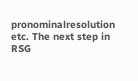pronominalresolution etc. The next step in RSG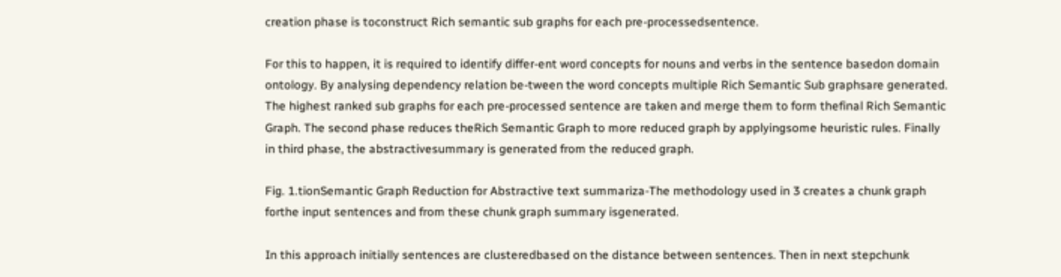creation phase is toconstruct Rich semantic sub graphs for each pre-processedsentence.

For this to happen, it is required to identify differ-ent word concepts for nouns and verbs in the sentence basedon domain ontology. By analysing dependency relation be-tween the word concepts multiple Rich Semantic Sub graphsare generated. The highest ranked sub graphs for each pre-processed sentence are taken and merge them to form thefinal Rich Semantic Graph. The second phase reduces theRich Semantic Graph to more reduced graph by applyingsome heuristic rules. Finally in third phase, the abstractivesummary is generated from the reduced graph.

Fig. 1.tionSemantic Graph Reduction for Abstractive text summariza-The methodology used in 3 creates a chunk graph forthe input sentences and from these chunk graph summary isgenerated.

In this approach initially sentences are clusteredbased on the distance between sentences. Then in next stepchunk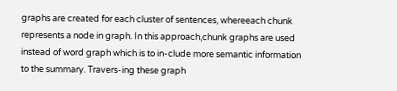graphs are created for each cluster of sentences, whereeach chunk represents a node in graph. In this approach,chunk graphs are used instead of word graph which is to in-clude more semantic information to the summary. Travers-ing these graph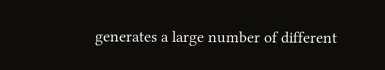generates a large number of different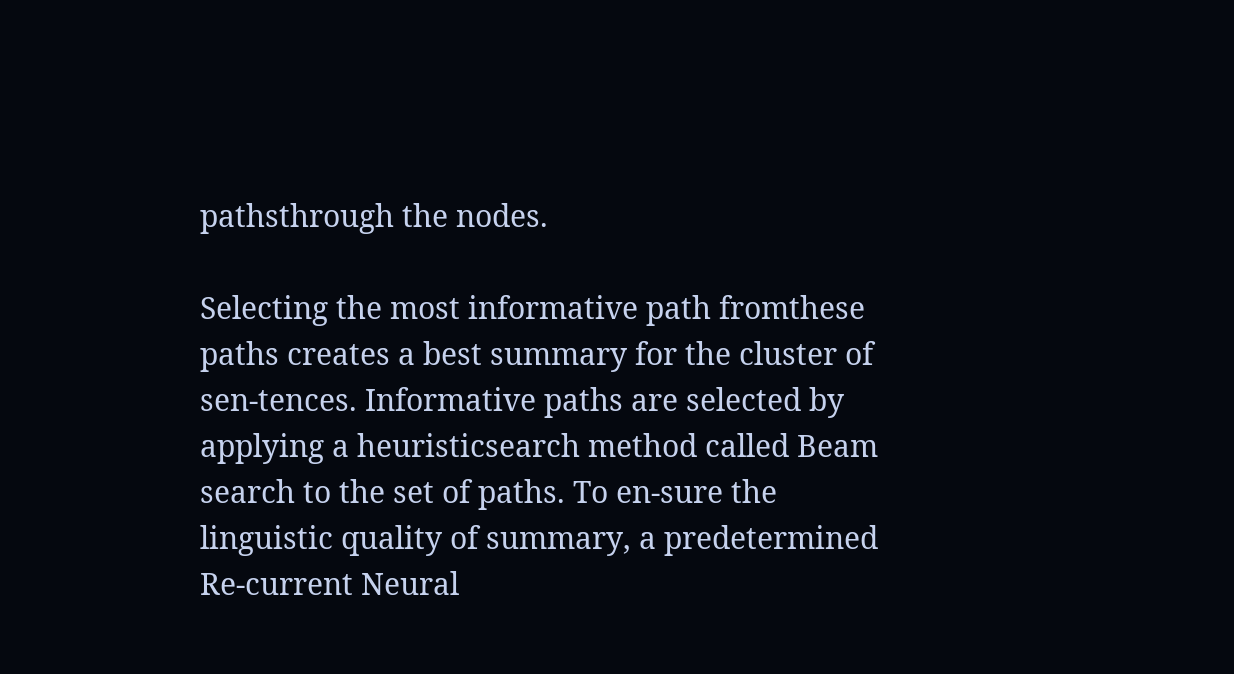pathsthrough the nodes.

Selecting the most informative path fromthese paths creates a best summary for the cluster of sen-tences. Informative paths are selected by applying a heuristicsearch method called Beam search to the set of paths. To en-sure the linguistic quality of summary, a predetermined Re-current Neural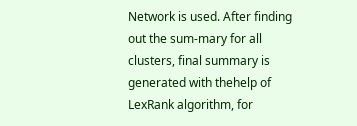Network is used. After finding out the sum-mary for all clusters, final summary is generated with thehelp of LexRank algorithm, for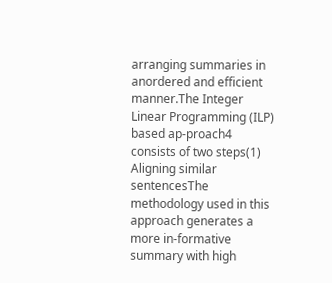arranging summaries in anordered and efficient manner.The Integer Linear Programming (ILP) based ap-proach4 consists of two steps(1) Aligning similar sentencesThe methodology used in this approach generates a more in-formative summary with high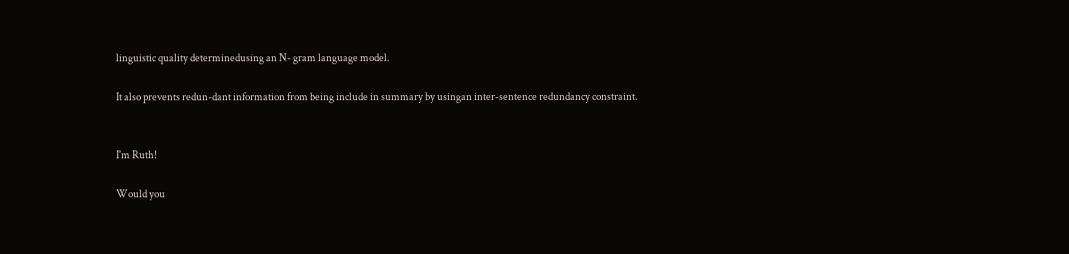linguistic quality determinedusing an N- gram language model.

It also prevents redun-dant information from being include in summary by usingan inter-sentence redundancy constraint.


I'm Ruth!

Would you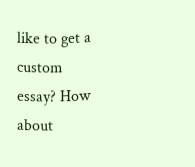like to get a custom essay? How about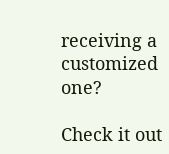receiving a customized one?

Check it out